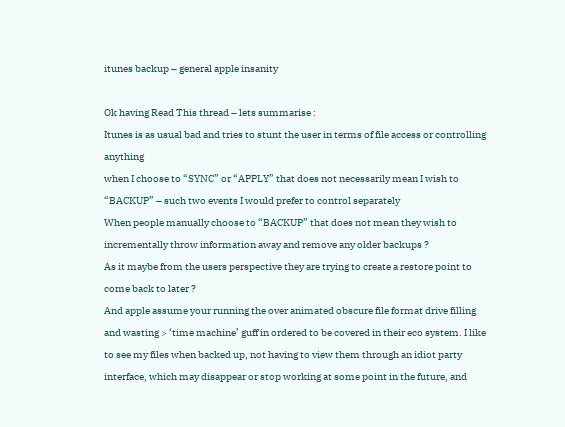itunes backup – general apple insanity

Ok having Read This thread – lets summarise :
Itunes is as usual bad and tries to stunt the user in terms of file access or controlling anything
when I choose to “SYNC” or “APPLY” that does not necessarily mean I wish to “BACKUP” – such two events I would prefer to control separately
When people manually choose to “BACKUP” that does not mean they wish to incrementally throw information away and remove any older backups ?
As it maybe from the users perspective they are trying to create a restore point to come back to later ?
And apple assume your running the over animated obscure file format drive filling and wasting > ‘time machine’ guff in ordered to be covered in their eco system. I like to see my files when backed up, not having to view them through an idiot party interface, which may disappear or stop working at some point in the future, and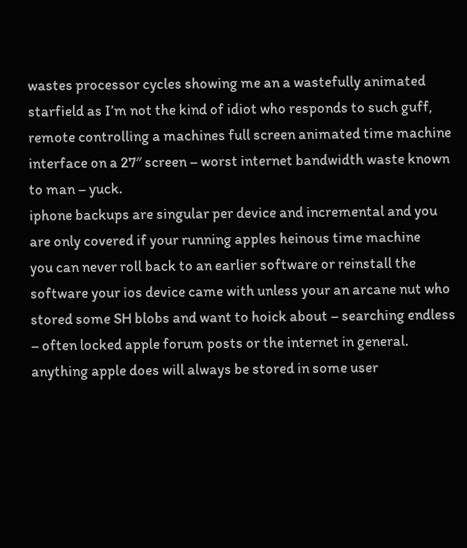wastes processor cycles showing me an a wastefully animated starfield as I’m not the kind of idiot who responds to such guff, remote controlling a machines full screen animated time machine interface on a 27″ screen – worst internet bandwidth waste known to man – yuck.
iphone backups are singular per device and incremental and you are only covered if your running apples heinous time machine
you can never roll back to an earlier software or reinstall the software your ios device came with unless your an arcane nut who stored some SH blobs and want to hoick about – searching endless – often locked apple forum posts or the internet in general.
anything apple does will always be stored in some user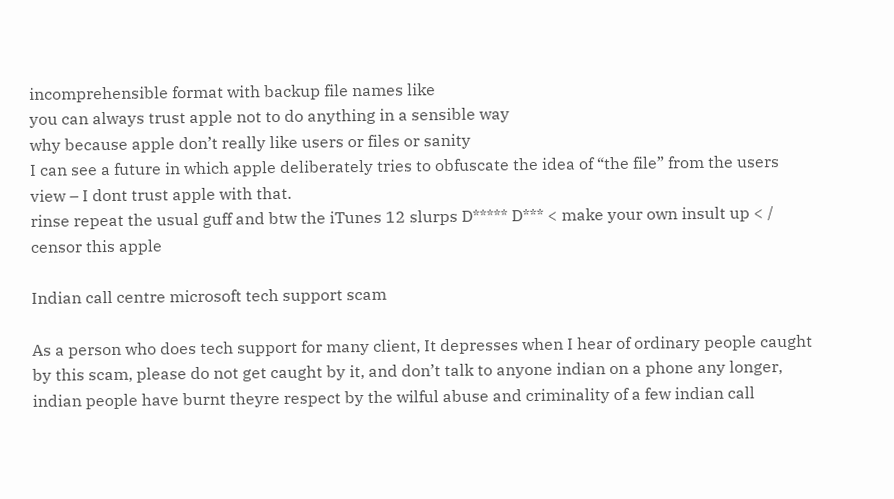incomprehensible format with backup file names like
you can always trust apple not to do anything in a sensible way
why because apple don’t really like users or files or sanity
I can see a future in which apple deliberately tries to obfuscate the idea of “the file” from the users view – I dont trust apple with that.
rinse repeat the usual guff and btw the iTunes 12 slurps D***** D*** < make your own insult up < / censor this apple

Indian call centre microsoft tech support scam

As a person who does tech support for many client, It depresses when I hear of ordinary people caught by this scam, please do not get caught by it, and don’t talk to anyone indian on a phone any longer, indian people have burnt theyre respect by the wilful abuse and criminality of a few indian call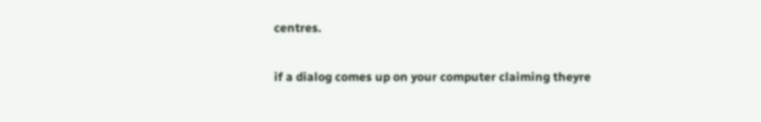centres.

if a dialog comes up on your computer claiming theyre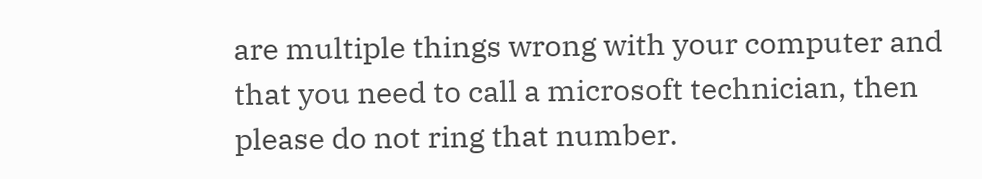are multiple things wrong with your computer and that you need to call a microsoft technician, then please do not ring that number.